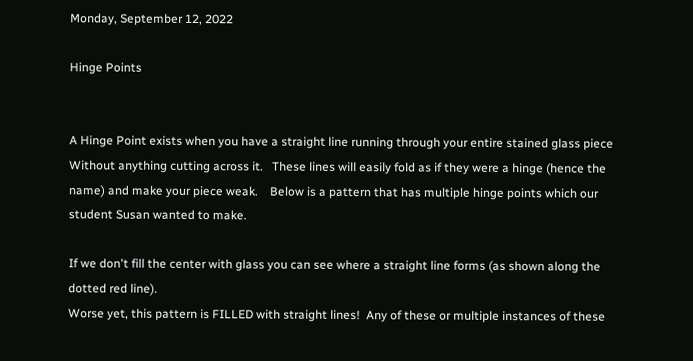Monday, September 12, 2022

Hinge Points


A Hinge Point exists when you have a straight line running through your entire stained glass piece Without anything cutting across it.   These lines will easily fold as if they were a hinge (hence the name) and make your piece weak.    Below is a pattern that has multiple hinge points which our student Susan wanted to make.

If we don't fill the center with glass you can see where a straight line forms (as shown along the dotted red line).
Worse yet, this pattern is FILLED with straight lines!  Any of these or multiple instances of these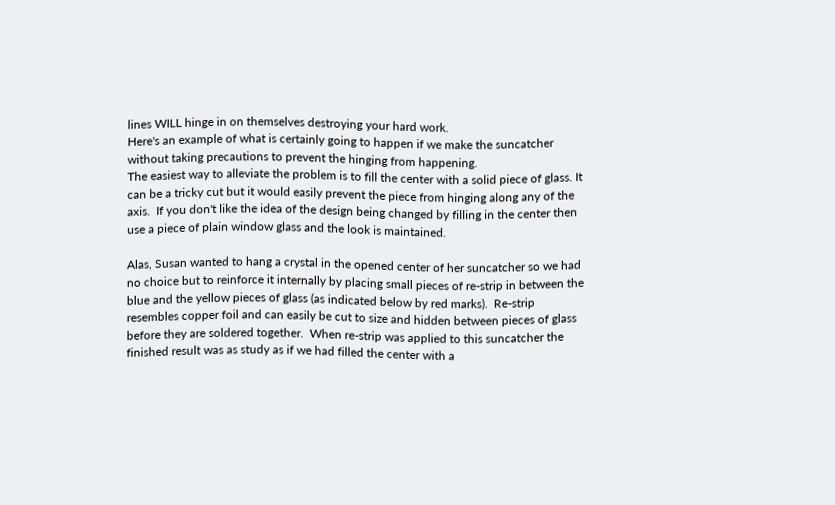lines WILL hinge in on themselves destroying your hard work.
Here's an example of what is certainly going to happen if we make the suncatcher without taking precautions to prevent the hinging from happening.
The easiest way to alleviate the problem is to fill the center with a solid piece of glass. It can be a tricky cut but it would easily prevent the piece from hinging along any of the axis.  If you don't like the idea of the design being changed by filling in the center then use a piece of plain window glass and the look is maintained.

Alas, Susan wanted to hang a crystal in the opened center of her suncatcher so we had no choice but to reinforce it internally by placing small pieces of re-strip in between the blue and the yellow pieces of glass (as indicated below by red marks).  Re-strip resembles copper foil and can easily be cut to size and hidden between pieces of glass before they are soldered together.  When re-strip was applied to this suncatcher the finished result was as study as if we had filled the center with a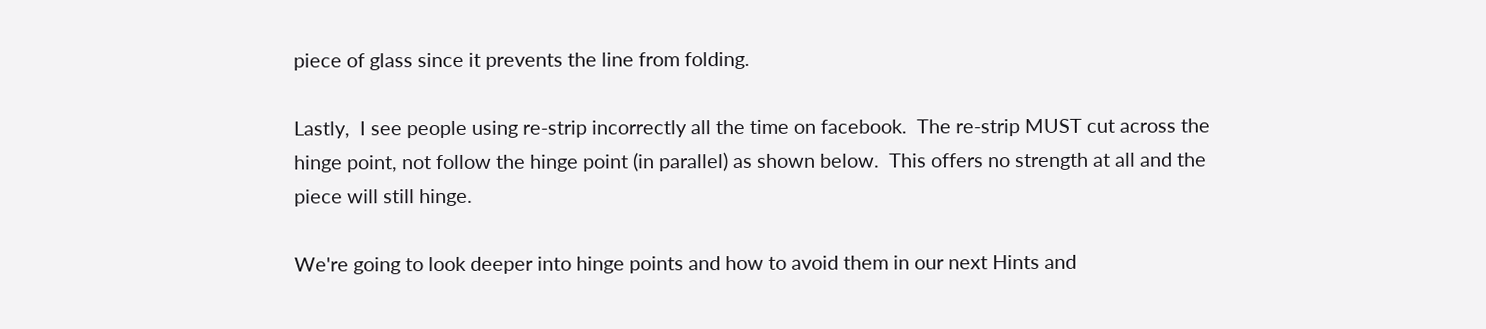piece of glass since it prevents the line from folding.

Lastly,  I see people using re-strip incorrectly all the time on facebook.  The re-strip MUST cut across the hinge point, not follow the hinge point (in parallel) as shown below.  This offers no strength at all and the piece will still hinge.

We're going to look deeper into hinge points and how to avoid them in our next Hints and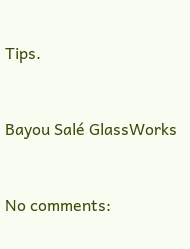Tips.


Bayou Salé GlassWorks


No comments: